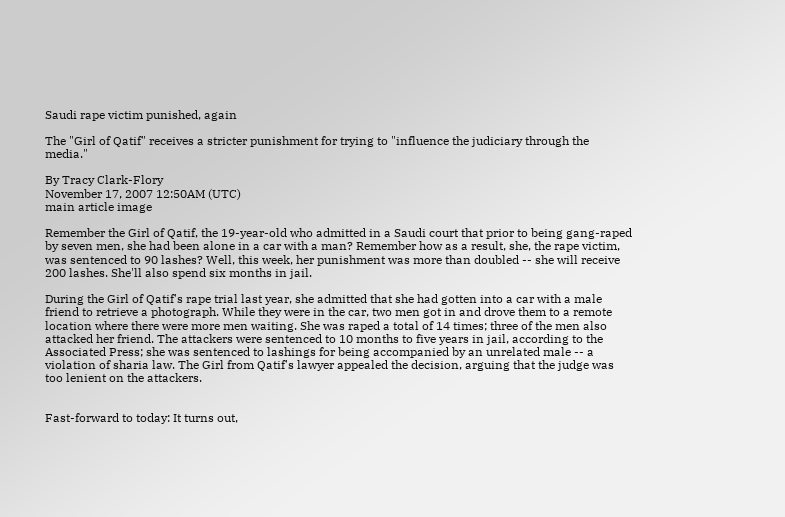Saudi rape victim punished, again

The "Girl of Qatif" receives a stricter punishment for trying to "influence the judiciary through the media."

By Tracy Clark-Flory
November 17, 2007 12:50AM (UTC)
main article image

Remember the Girl of Qatif, the 19-year-old who admitted in a Saudi court that prior to being gang-raped by seven men, she had been alone in a car with a man? Remember how as a result, she, the rape victim, was sentenced to 90 lashes? Well, this week, her punishment was more than doubled -- she will receive 200 lashes. She'll also spend six months in jail.

During the Girl of Qatif's rape trial last year, she admitted that she had gotten into a car with a male friend to retrieve a photograph. While they were in the car, two men got in and drove them to a remote location where there were more men waiting. She was raped a total of 14 times; three of the men also attacked her friend. The attackers were sentenced to 10 months to five years in jail, according to the Associated Press; she was sentenced to lashings for being accompanied by an unrelated male -- a violation of sharia law. The Girl from Qatif's lawyer appealed the decision, arguing that the judge was too lenient on the attackers.


Fast-forward to today: It turns out,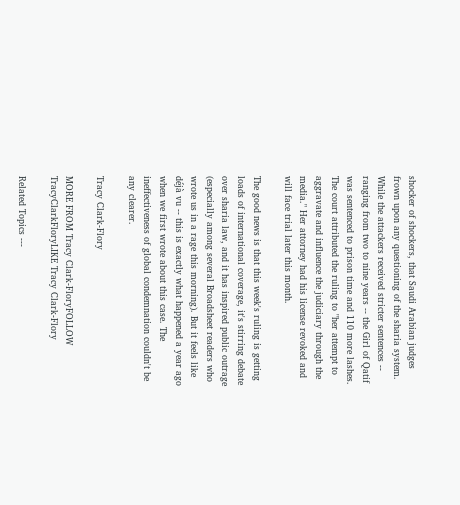shocker of shockers, that Saudi Arabian judges frown upon any questioning of the sharia system. While the attackers received stricter sentences -- ranging from two to nine years -- the Girl of Qatif was sentenced to prison time and 110 more lashes. The court attributed the ruling to "her attempt to aggravate and influence the judiciary through the media." Her attorney had his license revoked and will face trial later this month.

The good news is that this week's ruling is getting loads of international coverage, it's stirring debate over sharia law, and it has inspired public outrage (especially among several Broadsheet readers who wrote us in a rage this morning). But it feels like déjà vu -- this is exactly what happened a year ago when we first wrote about this case. The ineffectiveness of global condemnation couldn't be any clearer.

Tracy Clark-Flory

MORE FROM Tracy Clark-FloryFOLLOW TracyClarkFloryLIKE Tracy Clark-Flory

Related Topics ---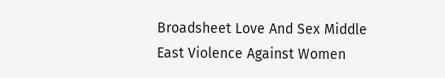Broadsheet Love And Sex Middle East Violence Against Women